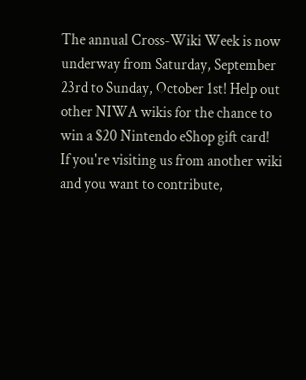The annual Cross-Wiki Week is now underway from Saturday, September 23rd to Sunday, October 1st! Help out other NIWA wikis for the chance to win a $20 Nintendo eShop gift card!
If you're visiting us from another wiki and you want to contribute,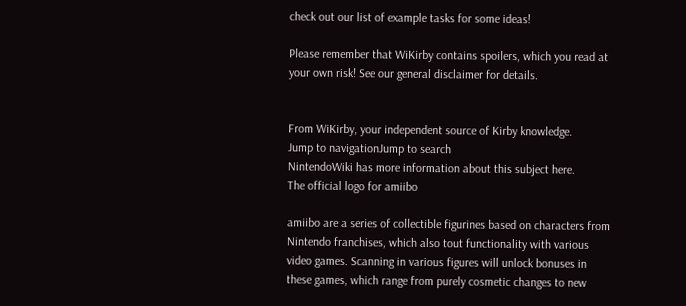check out our list of example tasks for some ideas!

Please remember that WiKirby contains spoilers, which you read at your own risk! See our general disclaimer for details.


From WiKirby, your independent source of Kirby knowledge.
Jump to navigationJump to search
NintendoWiki has more information about this subject here.
The official logo for amiibo

amiibo are a series of collectible figurines based on characters from Nintendo franchises, which also tout functionality with various video games. Scanning in various figures will unlock bonuses in these games, which range from purely cosmetic changes to new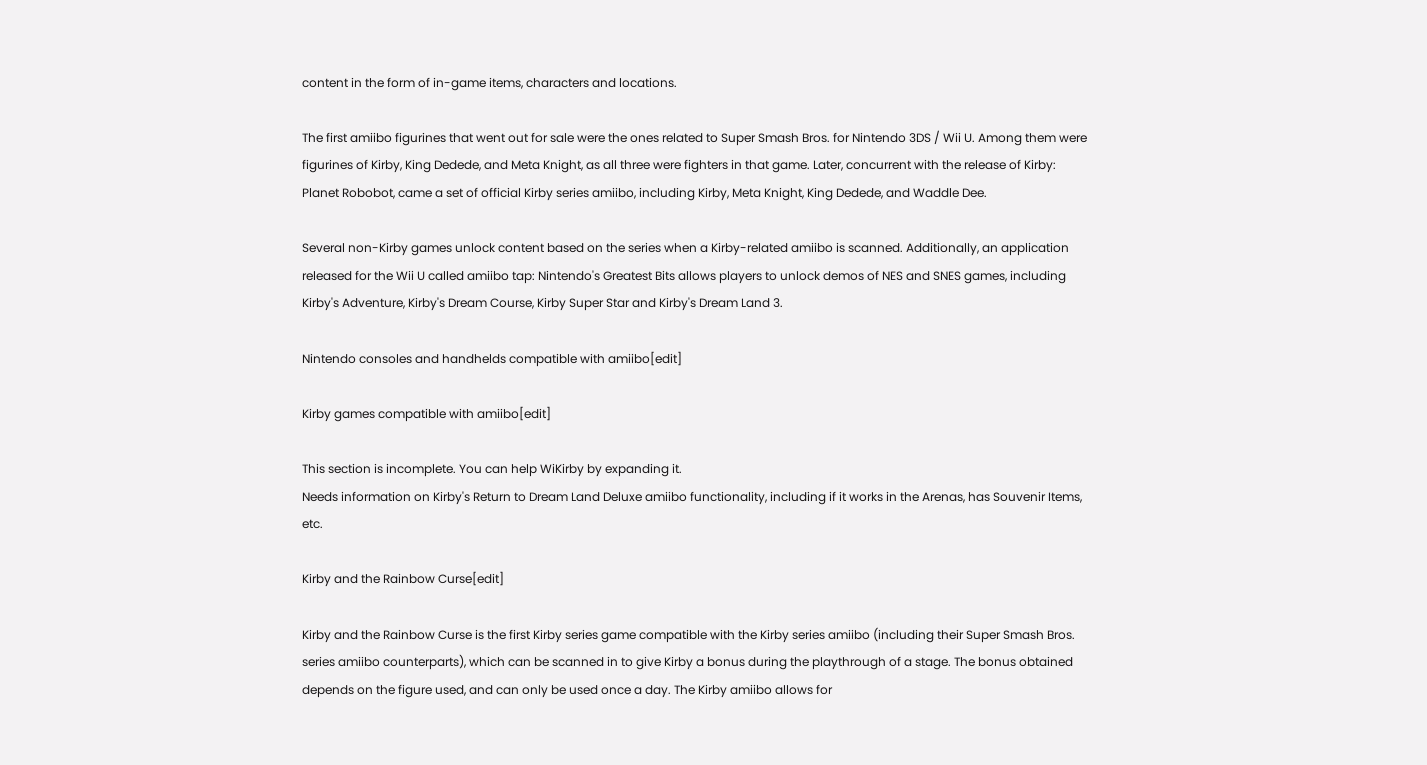content in the form of in-game items, characters and locations.

The first amiibo figurines that went out for sale were the ones related to Super Smash Bros. for Nintendo 3DS / Wii U. Among them were figurines of Kirby, King Dedede, and Meta Knight, as all three were fighters in that game. Later, concurrent with the release of Kirby: Planet Robobot, came a set of official Kirby series amiibo, including Kirby, Meta Knight, King Dedede, and Waddle Dee.

Several non-Kirby games unlock content based on the series when a Kirby-related amiibo is scanned. Additionally, an application released for the Wii U called amiibo tap: Nintendo's Greatest Bits allows players to unlock demos of NES and SNES games, including Kirby's Adventure, Kirby's Dream Course, Kirby Super Star and Kirby's Dream Land 3.

Nintendo consoles and handhelds compatible with amiibo[edit]

Kirby games compatible with amiibo[edit]

This section is incomplete. You can help WiKirby by expanding it.
Needs information on Kirby's Return to Dream Land Deluxe amiibo functionality, including if it works in the Arenas, has Souvenir Items, etc.

Kirby and the Rainbow Curse[edit]

Kirby and the Rainbow Curse is the first Kirby series game compatible with the Kirby series amiibo (including their Super Smash Bros. series amiibo counterparts), which can be scanned in to give Kirby a bonus during the playthrough of a stage. The bonus obtained depends on the figure used, and can only be used once a day. The Kirby amiibo allows for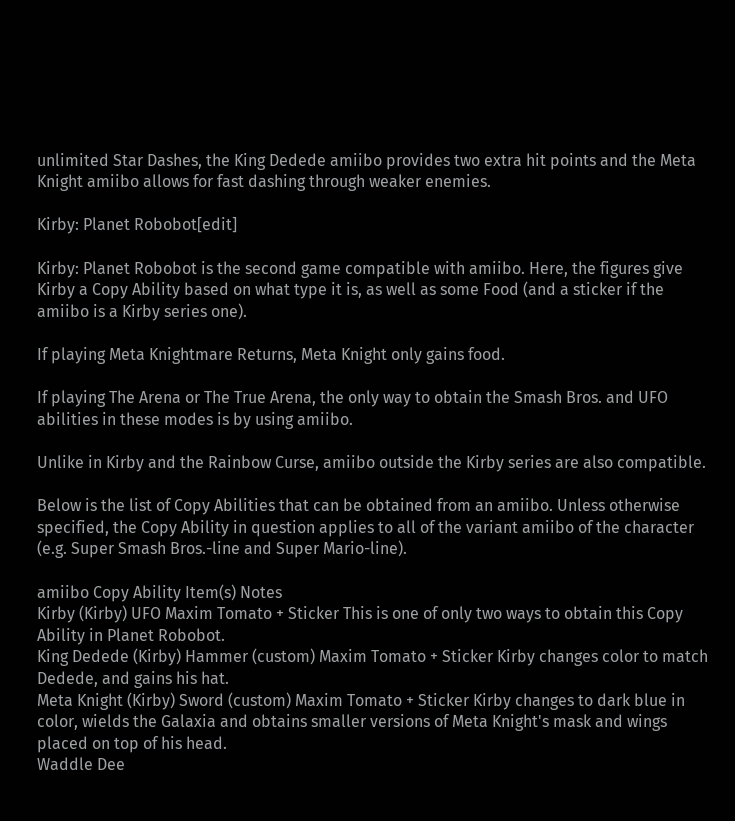unlimited Star Dashes, the King Dedede amiibo provides two extra hit points and the Meta Knight amiibo allows for fast dashing through weaker enemies.

Kirby: Planet Robobot[edit]

Kirby: Planet Robobot is the second game compatible with amiibo. Here, the figures give Kirby a Copy Ability based on what type it is, as well as some Food (and a sticker if the amiibo is a Kirby series one).

If playing Meta Knightmare Returns, Meta Knight only gains food.

If playing The Arena or The True Arena, the only way to obtain the Smash Bros. and UFO abilities in these modes is by using amiibo.

Unlike in Kirby and the Rainbow Curse, amiibo outside the Kirby series are also compatible.

Below is the list of Copy Abilities that can be obtained from an amiibo. Unless otherwise specified, the Copy Ability in question applies to all of the variant amiibo of the character (e.g. Super Smash Bros.-line and Super Mario-line).

amiibo Copy Ability Item(s) Notes
Kirby (Kirby) UFO Maxim Tomato + Sticker This is one of only two ways to obtain this Copy Ability in Planet Robobot.
King Dedede (Kirby) Hammer (custom) Maxim Tomato + Sticker Kirby changes color to match Dedede, and gains his hat.
Meta Knight (Kirby) Sword (custom) Maxim Tomato + Sticker Kirby changes to dark blue in color, wields the Galaxia and obtains smaller versions of Meta Knight's mask and wings placed on top of his head.
Waddle Dee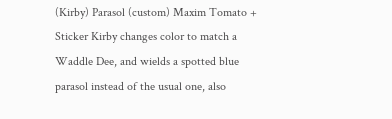(Kirby) Parasol (custom) Maxim Tomato + Sticker Kirby changes color to match a Waddle Dee, and wields a spotted blue parasol instead of the usual one, also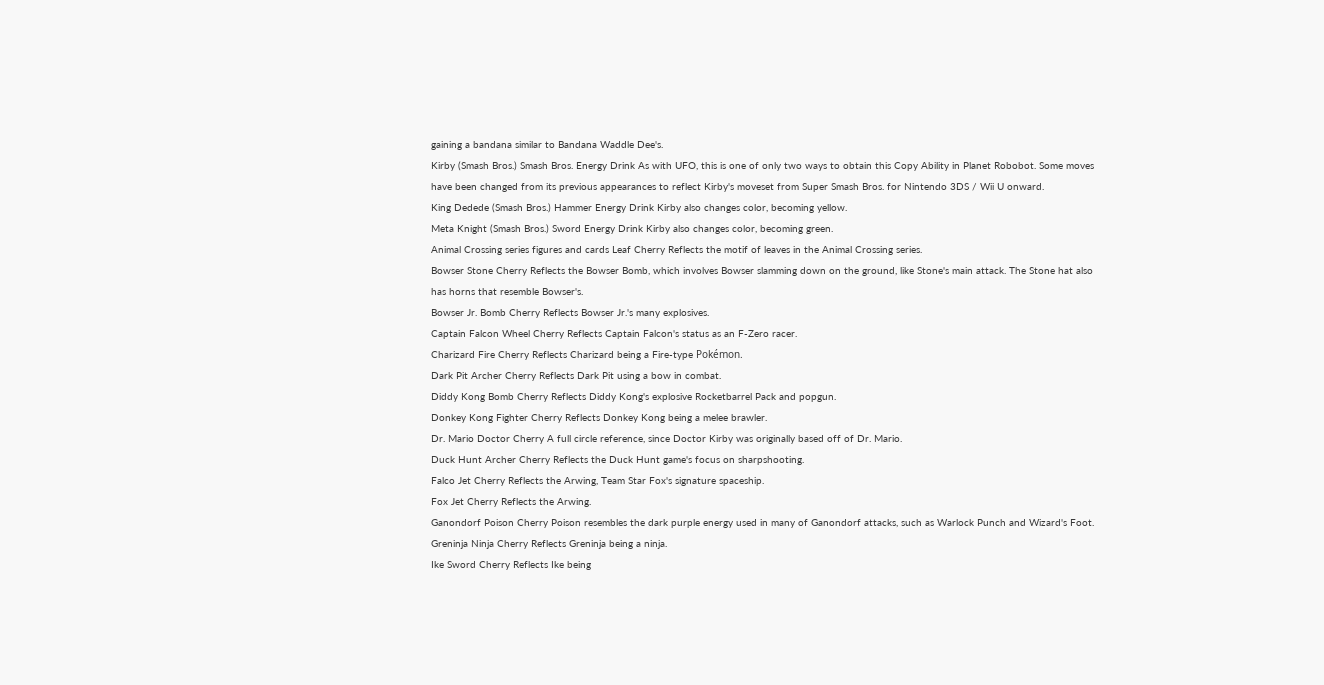gaining a bandana similar to Bandana Waddle Dee's.
Kirby (Smash Bros.) Smash Bros. Energy Drink As with UFO, this is one of only two ways to obtain this Copy Ability in Planet Robobot. Some moves have been changed from its previous appearances to reflect Kirby's moveset from Super Smash Bros. for Nintendo 3DS / Wii U onward.
King Dedede (Smash Bros.) Hammer Energy Drink Kirby also changes color, becoming yellow.
Meta Knight (Smash Bros.) Sword Energy Drink Kirby also changes color, becoming green.
Animal Crossing series figures and cards Leaf Cherry Reflects the motif of leaves in the Animal Crossing series.
Bowser Stone Cherry Reflects the Bowser Bomb, which involves Bowser slamming down on the ground, like Stone's main attack. The Stone hat also has horns that resemble Bowser's.
Bowser Jr. Bomb Cherry Reflects Bowser Jr.'s many explosives.
Captain Falcon Wheel Cherry Reflects Captain Falcon's status as an F-Zero racer.
Charizard Fire Cherry Reflects Charizard being a Fire-type Pokémon.
Dark Pit Archer Cherry Reflects Dark Pit using a bow in combat.
Diddy Kong Bomb Cherry Reflects Diddy Kong's explosive Rocketbarrel Pack and popgun.
Donkey Kong Fighter Cherry Reflects Donkey Kong being a melee brawler.
Dr. Mario Doctor Cherry A full circle reference, since Doctor Kirby was originally based off of Dr. Mario.
Duck Hunt Archer Cherry Reflects the Duck Hunt game's focus on sharpshooting.
Falco Jet Cherry Reflects the Arwing, Team Star Fox's signature spaceship.
Fox Jet Cherry Reflects the Arwing.
Ganondorf Poison Cherry Poison resembles the dark purple energy used in many of Ganondorf attacks, such as Warlock Punch and Wizard's Foot.
Greninja Ninja Cherry Reflects Greninja being a ninja.
Ike Sword Cherry Reflects Ike being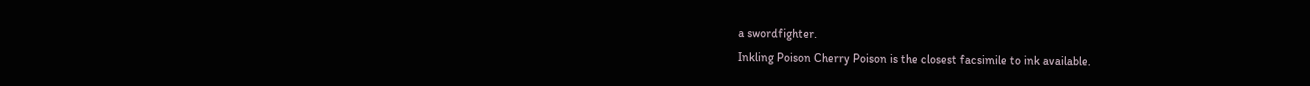a swordfighter.
Inkling Poison Cherry Poison is the closest facsimile to ink available.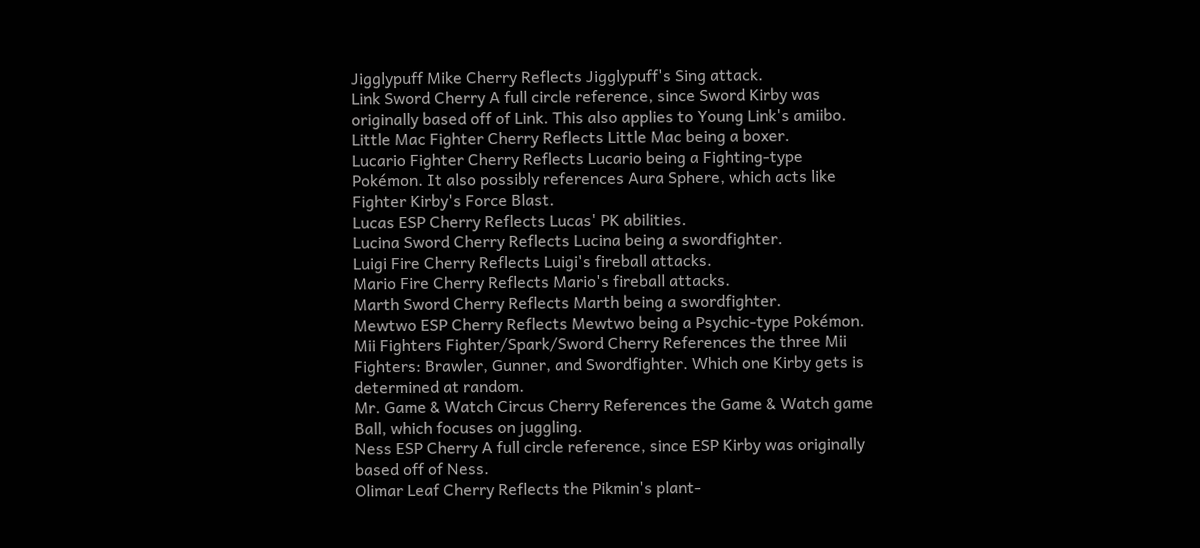Jigglypuff Mike Cherry Reflects Jigglypuff's Sing attack.
Link Sword Cherry A full circle reference, since Sword Kirby was originally based off of Link. This also applies to Young Link's amiibo.
Little Mac Fighter Cherry Reflects Little Mac being a boxer.
Lucario Fighter Cherry Reflects Lucario being a Fighting-type Pokémon. It also possibly references Aura Sphere, which acts like Fighter Kirby's Force Blast.
Lucas ESP Cherry Reflects Lucas' PK abilities.
Lucina Sword Cherry Reflects Lucina being a swordfighter.
Luigi Fire Cherry Reflects Luigi's fireball attacks.
Mario Fire Cherry Reflects Mario's fireball attacks.
Marth Sword Cherry Reflects Marth being a swordfighter.
Mewtwo ESP Cherry Reflects Mewtwo being a Psychic-type Pokémon.
Mii Fighters Fighter/Spark/Sword Cherry References the three Mii Fighters: Brawler, Gunner, and Swordfighter. Which one Kirby gets is determined at random.
Mr. Game & Watch Circus Cherry References the Game & Watch game Ball, which focuses on juggling.
Ness ESP Cherry A full circle reference, since ESP Kirby was originally based off of Ness.
Olimar Leaf Cherry Reflects the Pikmin's plant-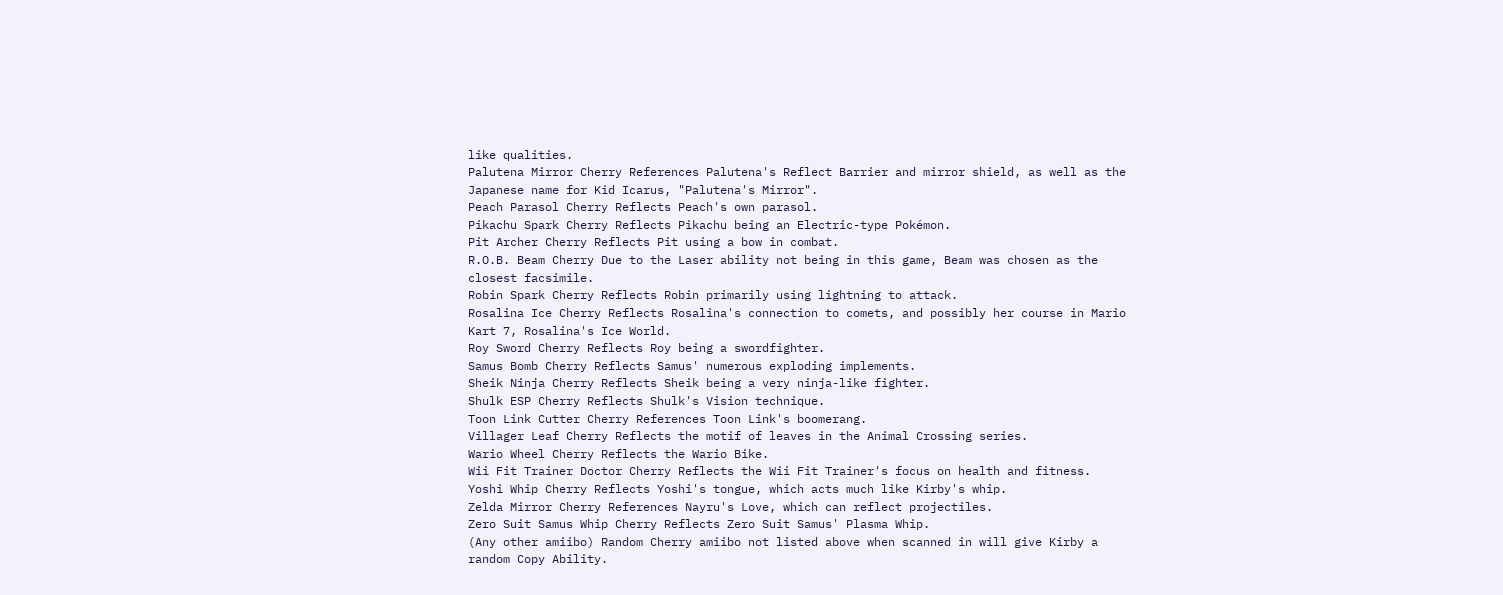like qualities.
Palutena Mirror Cherry References Palutena's Reflect Barrier and mirror shield, as well as the Japanese name for Kid Icarus, "Palutena's Mirror".
Peach Parasol Cherry Reflects Peach's own parasol.
Pikachu Spark Cherry Reflects Pikachu being an Electric-type Pokémon.
Pit Archer Cherry Reflects Pit using a bow in combat.
R.O.B. Beam Cherry Due to the Laser ability not being in this game, Beam was chosen as the closest facsimile.
Robin Spark Cherry Reflects Robin primarily using lightning to attack.
Rosalina Ice Cherry Reflects Rosalina's connection to comets, and possibly her course in Mario Kart 7, Rosalina's Ice World.
Roy Sword Cherry Reflects Roy being a swordfighter.
Samus Bomb Cherry Reflects Samus' numerous exploding implements.
Sheik Ninja Cherry Reflects Sheik being a very ninja-like fighter.
Shulk ESP Cherry Reflects Shulk's Vision technique.
Toon Link Cutter Cherry References Toon Link's boomerang.
Villager Leaf Cherry Reflects the motif of leaves in the Animal Crossing series.
Wario Wheel Cherry Reflects the Wario Bike.
Wii Fit Trainer Doctor Cherry Reflects the Wii Fit Trainer's focus on health and fitness.
Yoshi Whip Cherry Reflects Yoshi's tongue, which acts much like Kirby's whip.
Zelda Mirror Cherry References Nayru's Love, which can reflect projectiles.
Zero Suit Samus Whip Cherry Reflects Zero Suit Samus' Plasma Whip.
(Any other amiibo) Random Cherry amiibo not listed above when scanned in will give Kirby a random Copy Ability.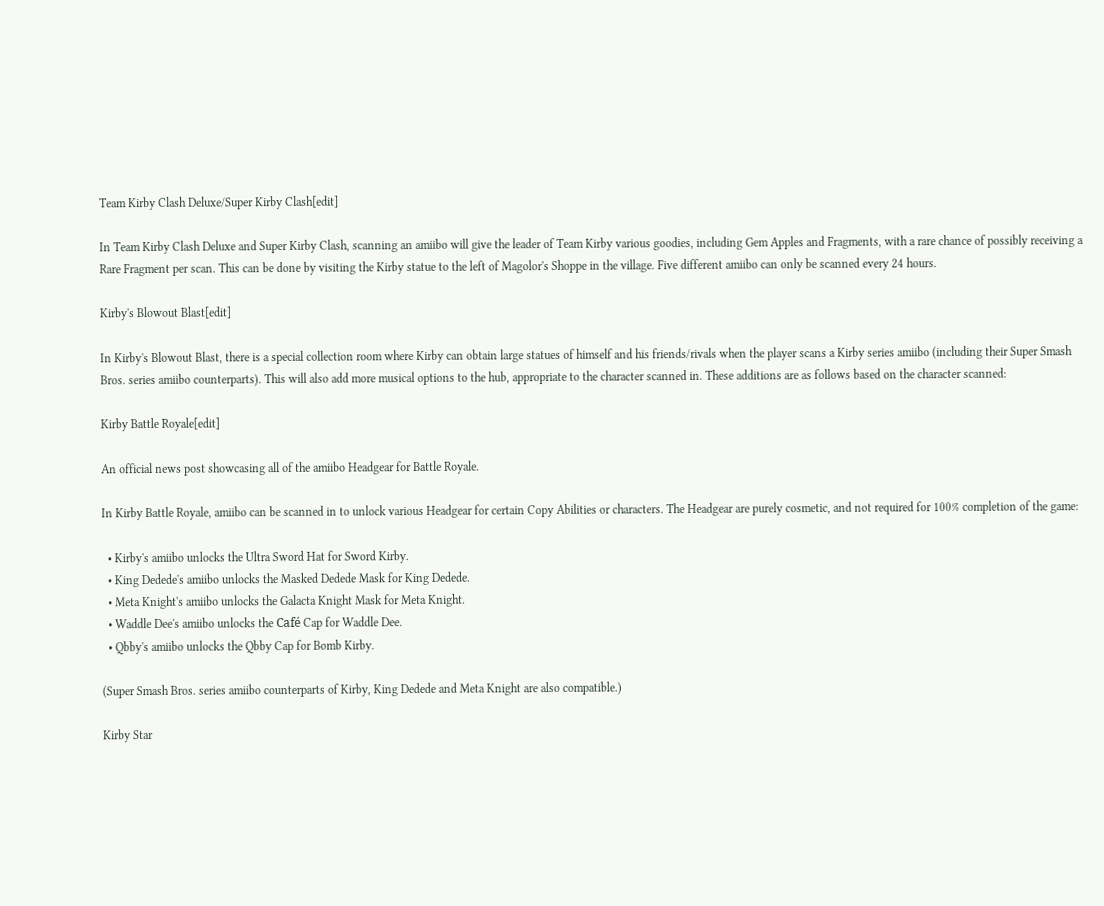Team Kirby Clash Deluxe/Super Kirby Clash[edit]

In Team Kirby Clash Deluxe and Super Kirby Clash, scanning an amiibo will give the leader of Team Kirby various goodies, including Gem Apples and Fragments, with a rare chance of possibly receiving a Rare Fragment per scan. This can be done by visiting the Kirby statue to the left of Magolor's Shoppe in the village. Five different amiibo can only be scanned every 24 hours.

Kirby's Blowout Blast[edit]

In Kirby's Blowout Blast, there is a special collection room where Kirby can obtain large statues of himself and his friends/rivals when the player scans a Kirby series amiibo (including their Super Smash Bros. series amiibo counterparts). This will also add more musical options to the hub, appropriate to the character scanned in. These additions are as follows based on the character scanned:

Kirby Battle Royale[edit]

An official news post showcasing all of the amiibo Headgear for Battle Royale.

In Kirby Battle Royale, amiibo can be scanned in to unlock various Headgear for certain Copy Abilities or characters. The Headgear are purely cosmetic, and not required for 100% completion of the game:

  • Kirby's amiibo unlocks the Ultra Sword Hat for Sword Kirby.
  • King Dedede's amiibo unlocks the Masked Dedede Mask for King Dedede.
  • Meta Knight's amiibo unlocks the Galacta Knight Mask for Meta Knight.
  • Waddle Dee's amiibo unlocks the Café Cap for Waddle Dee.
  • Qbby's amiibo unlocks the Qbby Cap for Bomb Kirby.

(Super Smash Bros. series amiibo counterparts of Kirby, King Dedede and Meta Knight are also compatible.)

Kirby Star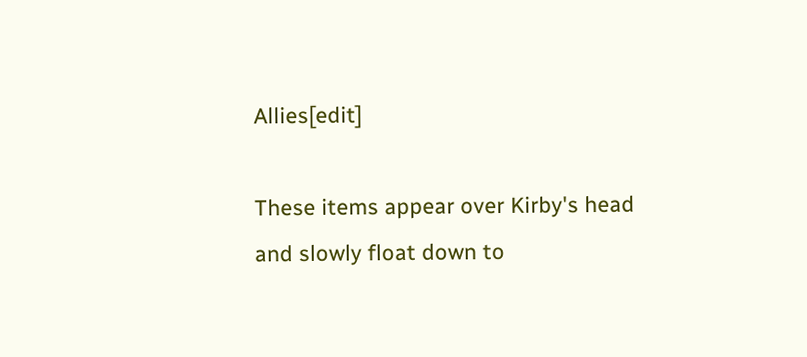Allies[edit]

These items appear over Kirby's head and slowly float down to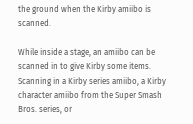the ground when the Kirby amiibo is scanned.

While inside a stage, an amiibo can be scanned in to give Kirby some items. Scanning in a Kirby series amiibo, a Kirby character amiibo from the Super Smash Bros. series, or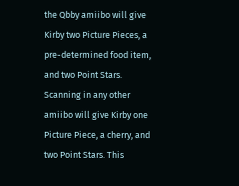the Qbby amiibo will give Kirby two Picture Pieces, a pre-determined food item, and two Point Stars. Scanning in any other amiibo will give Kirby one Picture Piece, a cherry, and two Point Stars. This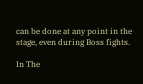can be done at any point in the stage, even during Boss fights.

In The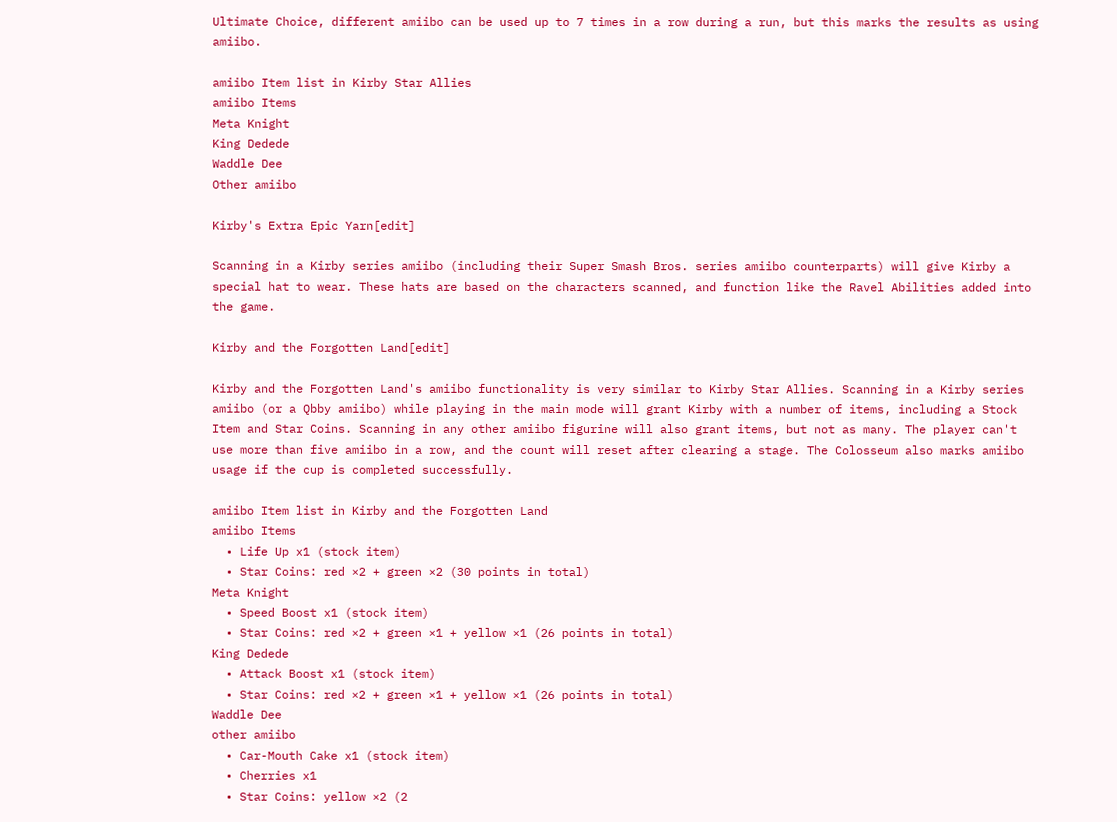Ultimate Choice, different amiibo can be used up to 7 times in a row during a run, but this marks the results as using amiibo.

amiibo Item list in Kirby Star Allies
amiibo Items
Meta Knight
King Dedede
Waddle Dee
Other amiibo

Kirby's Extra Epic Yarn[edit]

Scanning in a Kirby series amiibo (including their Super Smash Bros. series amiibo counterparts) will give Kirby a special hat to wear. These hats are based on the characters scanned, and function like the Ravel Abilities added into the game.

Kirby and the Forgotten Land[edit]

Kirby and the Forgotten Land's amiibo functionality is very similar to Kirby Star Allies. Scanning in a Kirby series amiibo (or a Qbby amiibo) while playing in the main mode will grant Kirby with a number of items, including a Stock Item and Star Coins. Scanning in any other amiibo figurine will also grant items, but not as many. The player can't use more than five amiibo in a row, and the count will reset after clearing a stage. The Colosseum also marks amiibo usage if the cup is completed successfully.

amiibo Item list in Kirby and the Forgotten Land
amiibo Items
  • Life Up x1 (stock item)
  • Star Coins: red ×2 + green ×2 (30 points in total)
Meta Knight
  • Speed Boost x1 (stock item)
  • Star Coins: red ×2 + green ×1 + yellow ×1 (26 points in total)
King Dedede
  • Attack Boost x1 (stock item)
  • Star Coins: red ×2 + green ×1 + yellow ×1 (26 points in total)
Waddle Dee
other amiibo
  • Car-Mouth Cake x1 (stock item)
  • Cherries x1
  • Star Coins: yellow ×2 (2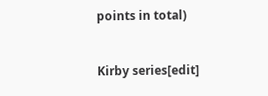points in total)


Kirby series[edit]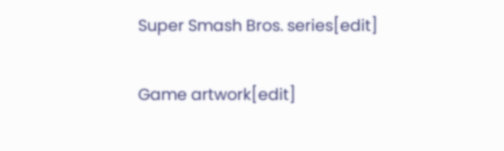Super Smash Bros. series[edit]

Game artwork[edit]